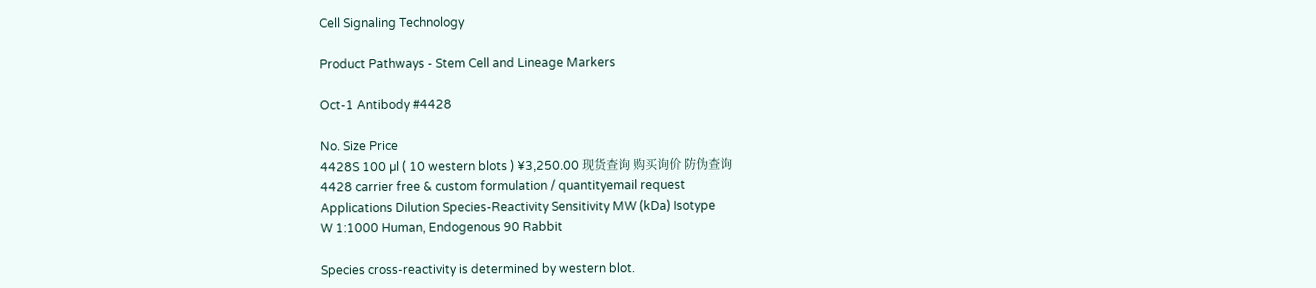Cell Signaling Technology

Product Pathways - Stem Cell and Lineage Markers

Oct-1 Antibody #4428

No. Size Price
4428S 100 µl ( 10 western blots ) ¥3,250.00 现货查询 购买询价 防伪查询
4428 carrier free & custom formulation / quantityemail request
Applications Dilution Species-Reactivity Sensitivity MW (kDa) Isotype
W 1:1000 Human, Endogenous 90 Rabbit

Species cross-reactivity is determined by western blot.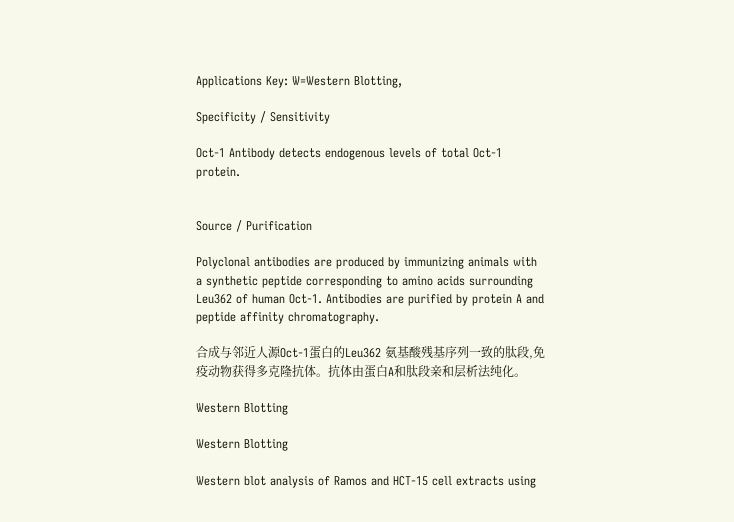Applications Key: W=Western Blotting,

Specificity / Sensitivity

Oct-1 Antibody detects endogenous levels of total Oct-1 protein.


Source / Purification

Polyclonal antibodies are produced by immunizing animals with a synthetic peptide corresponding to amino acids surrounding Leu362 of human Oct-1. Antibodies are purified by protein A and peptide affinity chromatography.

合成与邻近人源Oct-1蛋白的Leu362 氨基酸残基序列一致的肽段,免疫动物获得多克隆抗体。抗体由蛋白A和肽段亲和层析法纯化。

Western Blotting

Western Blotting

Western blot analysis of Ramos and HCT-15 cell extracts using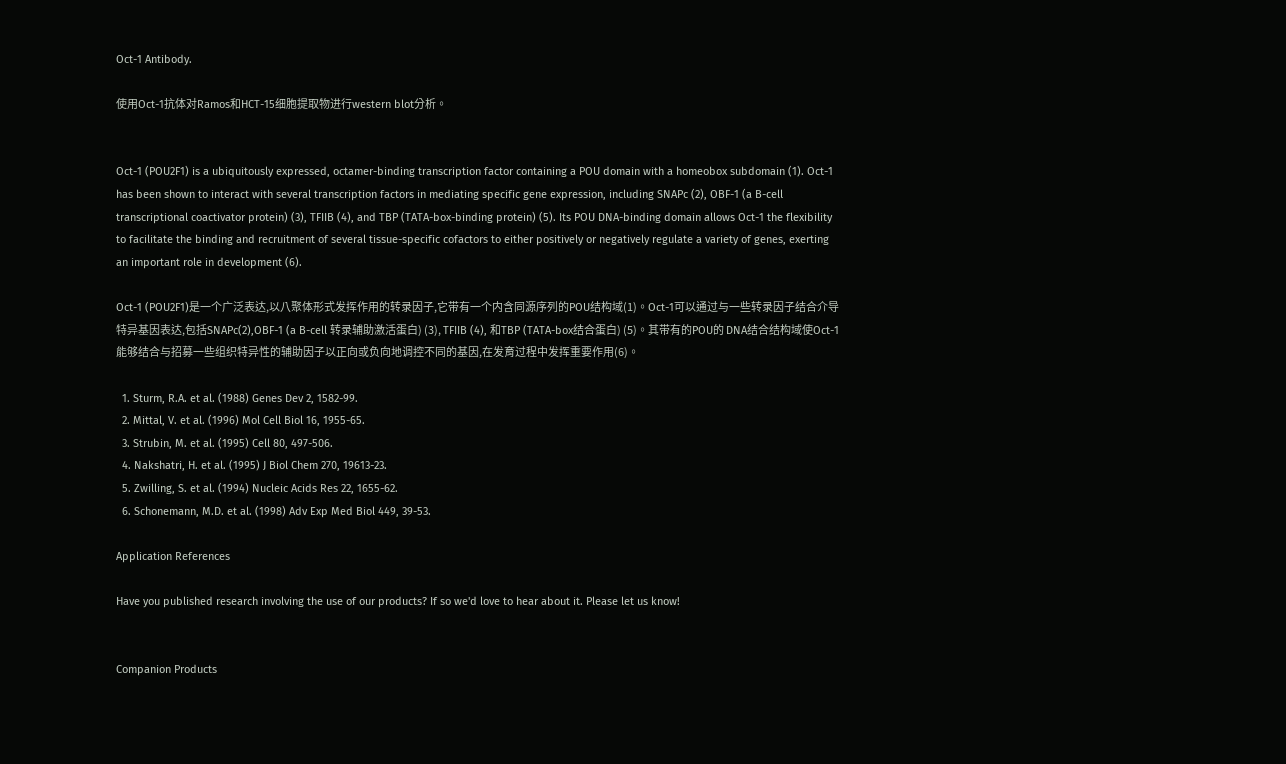Oct-1 Antibody.

使用Oct-1抗体对Ramos和HCT-15细胞提取物进行western blot分析。


Oct-1 (POU2F1) is a ubiquitously expressed, octamer-binding transcription factor containing a POU domain with a homeobox subdomain (1). Oct-1 has been shown to interact with several transcription factors in mediating specific gene expression, including SNAPc (2), OBF-1 (a B-cell transcriptional coactivator protein) (3), TFIIB (4), and TBP (TATA-box-binding protein) (5). Its POU DNA-binding domain allows Oct-1 the flexibility to facilitate the binding and recruitment of several tissue-specific cofactors to either positively or negatively regulate a variety of genes, exerting an important role in development (6).

Oct-1 (POU2F1)是一个广泛表达,以八聚体形式发挥作用的转录因子,它带有一个内含同源序列的POU结构域(1)。Oct-1可以通过与一些转录因子结合介导特异基因表达,包括SNAPc(2),OBF-1 (a B-cell 转录辅助激活蛋白) (3), TFIIB (4), 和TBP (TATA-box结合蛋白) (5)。其带有的POU的 DNA结合结构域使Oct-1能够结合与招募一些组织特异性的辅助因子以正向或负向地调控不同的基因,在发育过程中发挥重要作用(6)。

  1. Sturm, R.A. et al. (1988) Genes Dev 2, 1582-99.
  2. Mittal, V. et al. (1996) Mol Cell Biol 16, 1955-65.
  3. Strubin, M. et al. (1995) Cell 80, 497-506.
  4. Nakshatri, H. et al. (1995) J Biol Chem 270, 19613-23.
  5. Zwilling, S. et al. (1994) Nucleic Acids Res 22, 1655-62.
  6. Schonemann, M.D. et al. (1998) Adv Exp Med Biol 449, 39-53.

Application References

Have you published research involving the use of our products? If so we'd love to hear about it. Please let us know!


Companion Products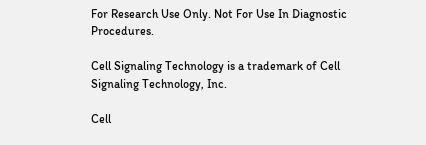For Research Use Only. Not For Use In Diagnostic Procedures.

Cell Signaling Technology is a trademark of Cell Signaling Technology, Inc.

Cell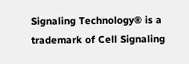Signaling Technology® is a trademark of Cell Signaling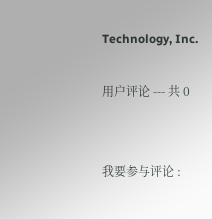Technology, Inc.

用户评论 --- 共 0


我要参与评论 :